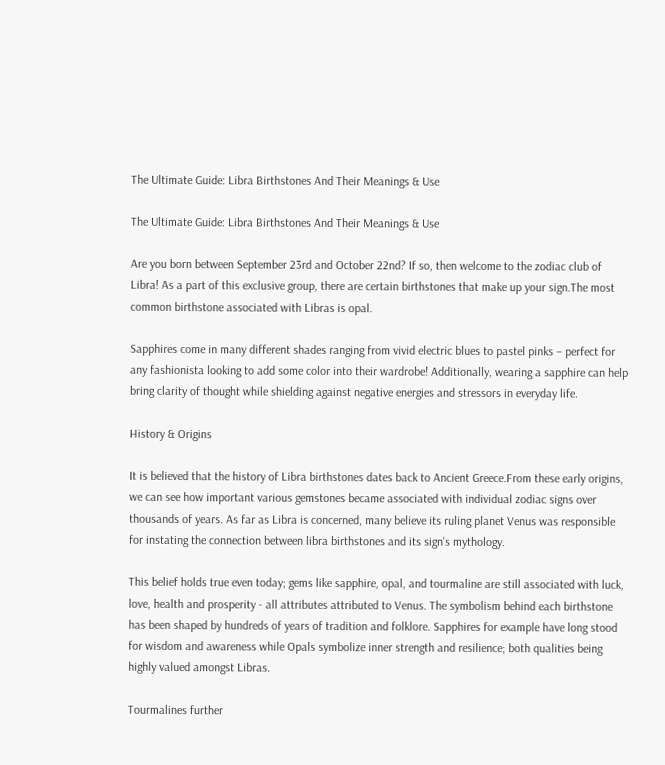The Ultimate Guide: Libra Birthstones And Their Meanings & Use

The Ultimate Guide: Libra Birthstones And Their Meanings & Use

Are you born between September 23rd and October 22nd? If so, then welcome to the zodiac club of Libra! As a part of this exclusive group, there are certain birthstones that make up your sign.The most common birthstone associated with Libras is opal.

Sapphires come in many different shades ranging from vivid electric blues to pastel pinks – perfect for any fashionista looking to add some color into their wardrobe! Additionally, wearing a sapphire can help bring clarity of thought while shielding against negative energies and stressors in everyday life.

History & Origins

It is believed that the history of Libra birthstones dates back to Ancient Greece.From these early origins, we can see how important various gemstones became associated with individual zodiac signs over thousands of years. As far as Libra is concerned, many believe its ruling planet Venus was responsible for instating the connection between libra birthstones and its sign's mythology.

This belief holds true even today; gems like sapphire, opal, and tourmaline are still associated with luck, love, health and prosperity - all attributes attributed to Venus. The symbolism behind each birthstone has been shaped by hundreds of years of tradition and folklore. Sapphires for example have long stood for wisdom and awareness while Opals symbolize inner strength and resilience; both qualities being highly valued amongst Libras.

Tourmalines further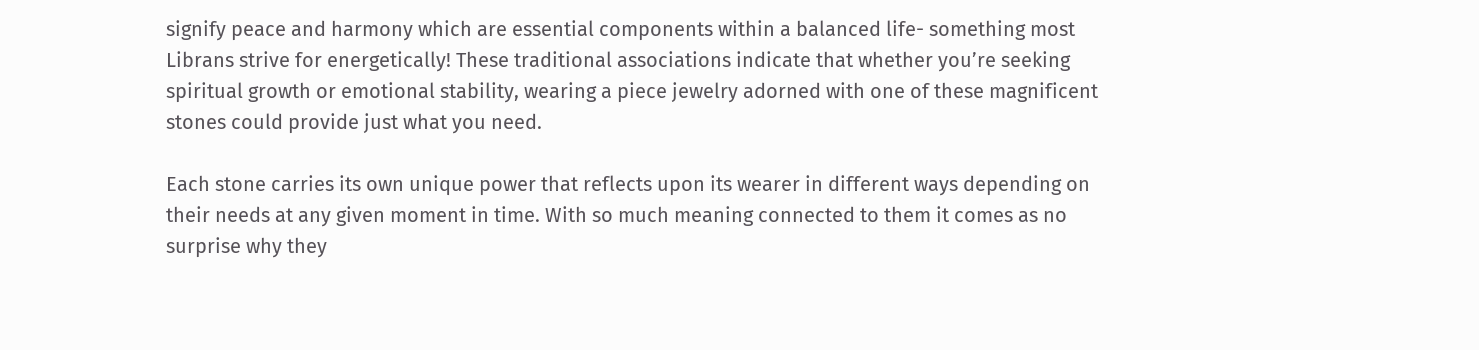signify peace and harmony which are essential components within a balanced life- something most Librans strive for energetically! These traditional associations indicate that whether you’re seeking spiritual growth or emotional stability, wearing a piece jewelry adorned with one of these magnificent stones could provide just what you need.

Each stone carries its own unique power that reflects upon its wearer in different ways depending on their needs at any given moment in time. With so much meaning connected to them it comes as no surprise why they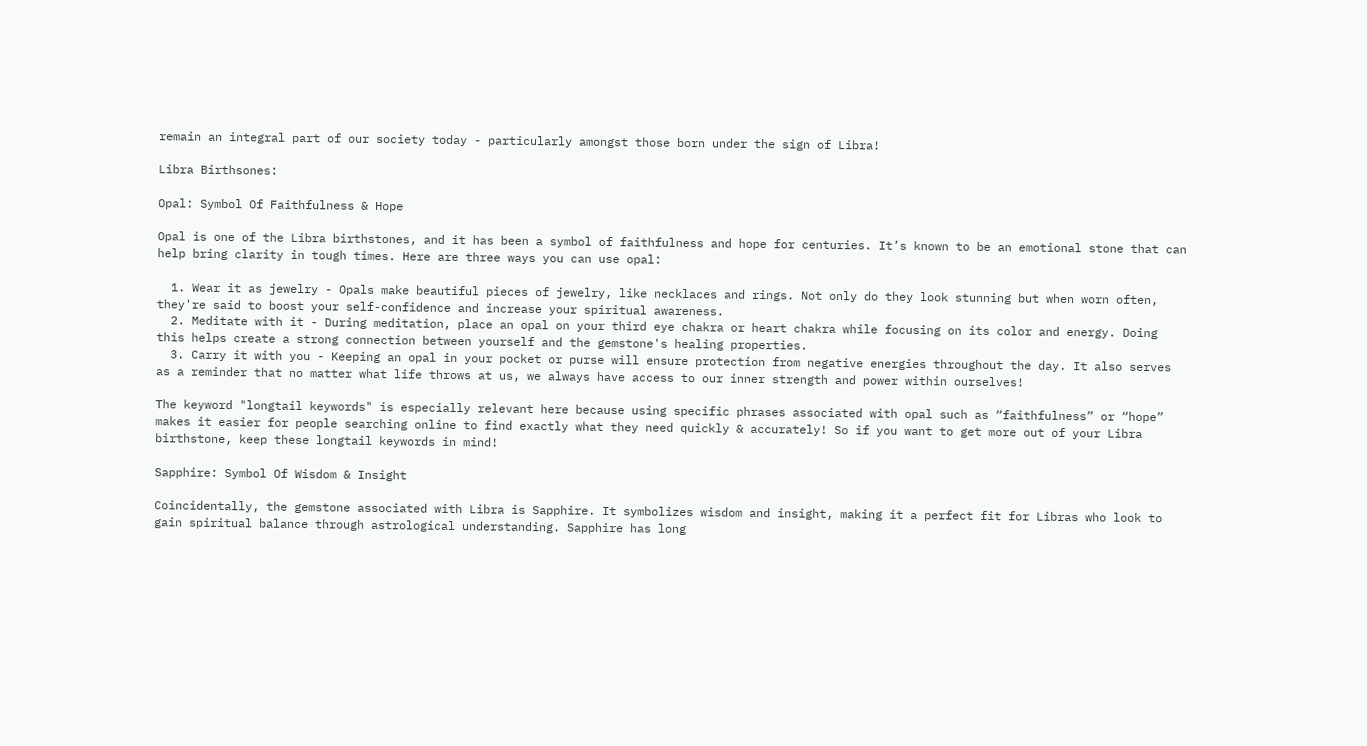remain an integral part of our society today - particularly amongst those born under the sign of Libra!

Libra Birthsones:

Opal: Symbol Of Faithfulness & Hope

Opal is one of the Libra birthstones, and it has been a symbol of faithfulness and hope for centuries. It’s known to be an emotional stone that can help bring clarity in tough times. Here are three ways you can use opal:

  1. Wear it as jewelry - Opals make beautiful pieces of jewelry, like necklaces and rings. Not only do they look stunning but when worn often, they're said to boost your self-confidence and increase your spiritual awareness.
  2. Meditate with it - During meditation, place an opal on your third eye chakra or heart chakra while focusing on its color and energy. Doing this helps create a strong connection between yourself and the gemstone's healing properties.
  3. Carry it with you - Keeping an opal in your pocket or purse will ensure protection from negative energies throughout the day. It also serves as a reminder that no matter what life throws at us, we always have access to our inner strength and power within ourselves!

The keyword "longtail keywords" is especially relevant here because using specific phrases associated with opal such as “faithfulness” or “hope” makes it easier for people searching online to find exactly what they need quickly & accurately! So if you want to get more out of your Libra birthstone, keep these longtail keywords in mind!

Sapphire: Symbol Of Wisdom & Insight

Coincidentally, the gemstone associated with Libra is Sapphire. It symbolizes wisdom and insight, making it a perfect fit for Libras who look to gain spiritual balance through astrological understanding. Sapphire has long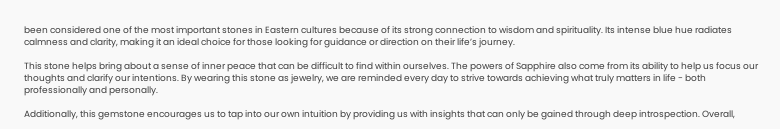been considered one of the most important stones in Eastern cultures because of its strong connection to wisdom and spirituality. Its intense blue hue radiates calmness and clarity, making it an ideal choice for those looking for guidance or direction on their life’s journey.

This stone helps bring about a sense of inner peace that can be difficult to find within ourselves. The powers of Sapphire also come from its ability to help us focus our thoughts and clarify our intentions. By wearing this stone as jewelry, we are reminded every day to strive towards achieving what truly matters in life - both professionally and personally.

Additionally, this gemstone encourages us to tap into our own intuition by providing us with insights that can only be gained through deep introspection. Overall,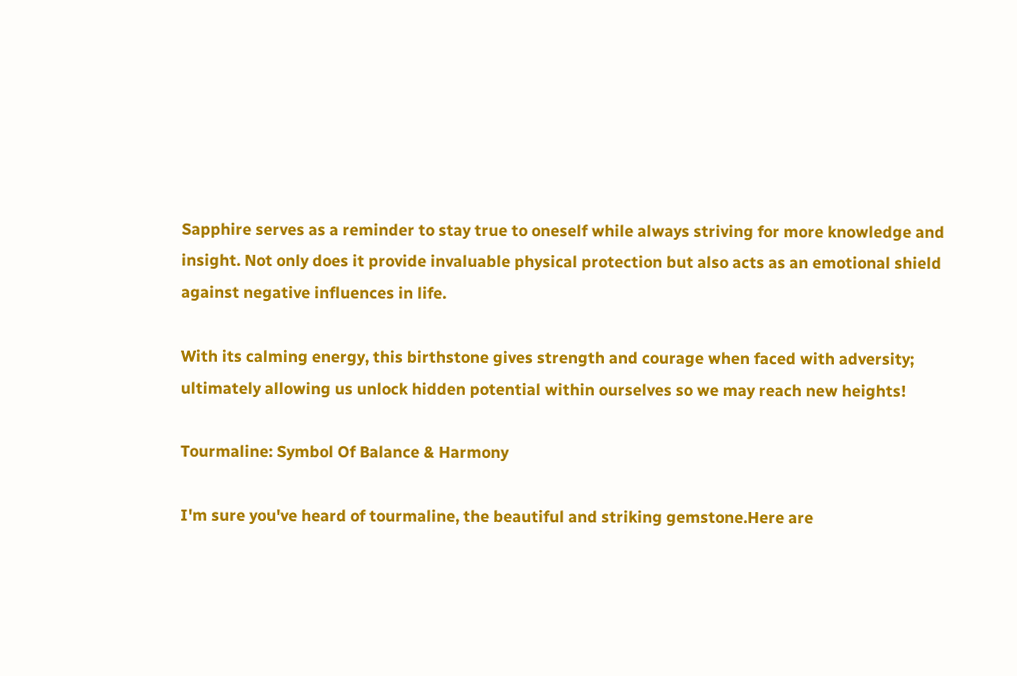Sapphire serves as a reminder to stay true to oneself while always striving for more knowledge and insight. Not only does it provide invaluable physical protection but also acts as an emotional shield against negative influences in life.

With its calming energy, this birthstone gives strength and courage when faced with adversity; ultimately allowing us unlock hidden potential within ourselves so we may reach new heights!

Tourmaline: Symbol Of Balance & Harmony

I'm sure you've heard of tourmaline, the beautiful and striking gemstone.Here are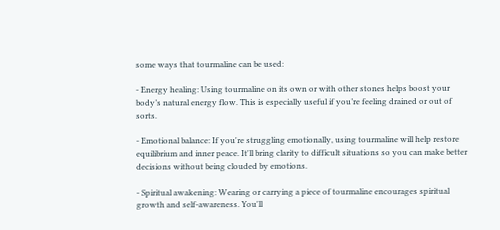some ways that tourmaline can be used:

- Energy healing: Using tourmaline on its own or with other stones helps boost your body’s natural energy flow. This is especially useful if you’re feeling drained or out of sorts.

- Emotional balance: If you're struggling emotionally, using tourmaline will help restore equilibrium and inner peace. It'll bring clarity to difficult situations so you can make better decisions without being clouded by emotions.

- Spiritual awakening: Wearing or carrying a piece of tourmaline encourages spiritual growth and self-awareness. You'll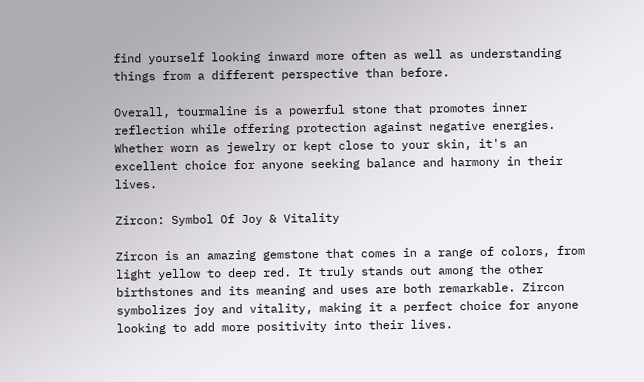find yourself looking inward more often as well as understanding things from a different perspective than before.

Overall, tourmaline is a powerful stone that promotes inner reflection while offering protection against negative energies. Whether worn as jewelry or kept close to your skin, it's an excellent choice for anyone seeking balance and harmony in their lives.

Zircon: Symbol Of Joy & Vitality

Zircon is an amazing gemstone that comes in a range of colors, from light yellow to deep red. It truly stands out among the other birthstones and its meaning and uses are both remarkable. Zircon symbolizes joy and vitality, making it a perfect choice for anyone looking to add more positivity into their lives.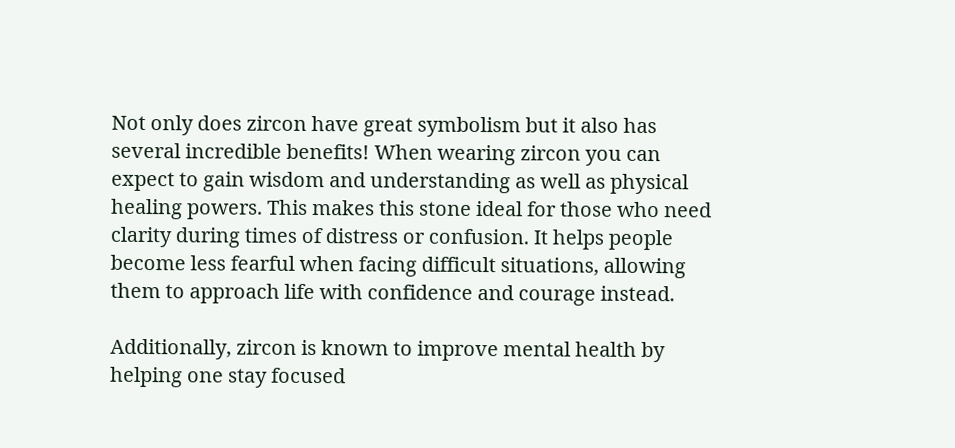Not only does zircon have great symbolism but it also has several incredible benefits! When wearing zircon you can expect to gain wisdom and understanding as well as physical healing powers. This makes this stone ideal for those who need clarity during times of distress or confusion. It helps people become less fearful when facing difficult situations, allowing them to approach life with confidence and courage instead.

Additionally, zircon is known to improve mental health by helping one stay focused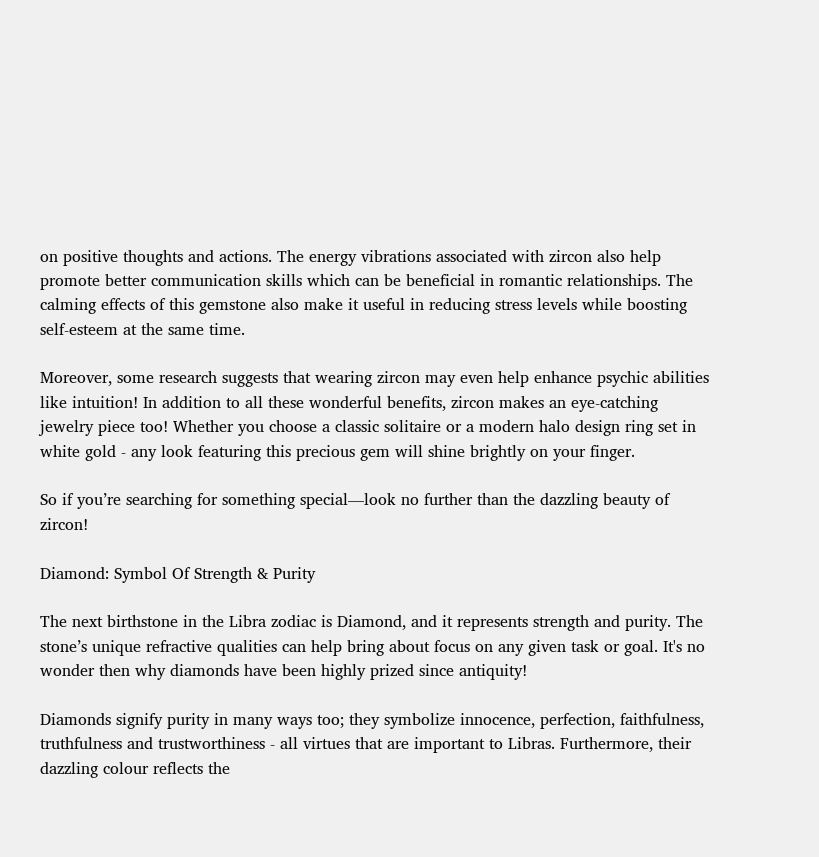on positive thoughts and actions. The energy vibrations associated with zircon also help promote better communication skills which can be beneficial in romantic relationships. The calming effects of this gemstone also make it useful in reducing stress levels while boosting self-esteem at the same time.

Moreover, some research suggests that wearing zircon may even help enhance psychic abilities like intuition! In addition to all these wonderful benefits, zircon makes an eye-catching jewelry piece too! Whether you choose a classic solitaire or a modern halo design ring set in white gold - any look featuring this precious gem will shine brightly on your finger.

So if you’re searching for something special—look no further than the dazzling beauty of zircon!

Diamond: Symbol Of Strength & Purity

The next birthstone in the Libra zodiac is Diamond, and it represents strength and purity. The stone’s unique refractive qualities can help bring about focus on any given task or goal. It's no wonder then why diamonds have been highly prized since antiquity!

Diamonds signify purity in many ways too; they symbolize innocence, perfection, faithfulness, truthfulness and trustworthiness - all virtues that are important to Libras. Furthermore, their dazzling colour reflects the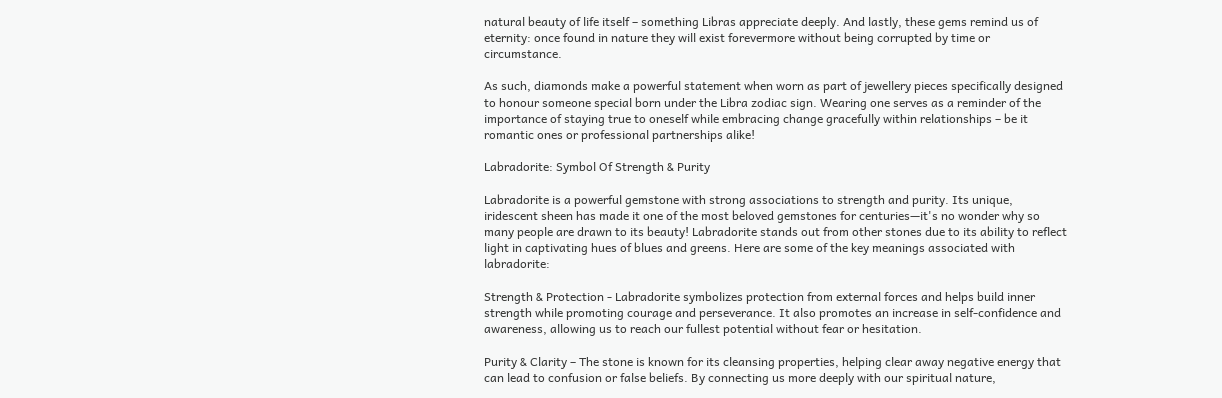natural beauty of life itself – something Libras appreciate deeply. And lastly, these gems remind us of eternity: once found in nature they will exist forevermore without being corrupted by time or circumstance.

As such, diamonds make a powerful statement when worn as part of jewellery pieces specifically designed to honour someone special born under the Libra zodiac sign. Wearing one serves as a reminder of the importance of staying true to oneself while embracing change gracefully within relationships – be it romantic ones or professional partnerships alike!

Labradorite: Symbol Of Strength & Purity

Labradorite is a powerful gemstone with strong associations to strength and purity. Its unique, iridescent sheen has made it one of the most beloved gemstones for centuries—it's no wonder why so many people are drawn to its beauty! Labradorite stands out from other stones due to its ability to reflect light in captivating hues of blues and greens. Here are some of the key meanings associated with labradorite:

Strength & Protection - Labradorite symbolizes protection from external forces and helps build inner strength while promoting courage and perseverance. It also promotes an increase in self-confidence and awareness, allowing us to reach our fullest potential without fear or hesitation.

Purity & Clarity – The stone is known for its cleansing properties, helping clear away negative energy that can lead to confusion or false beliefs. By connecting us more deeply with our spiritual nature,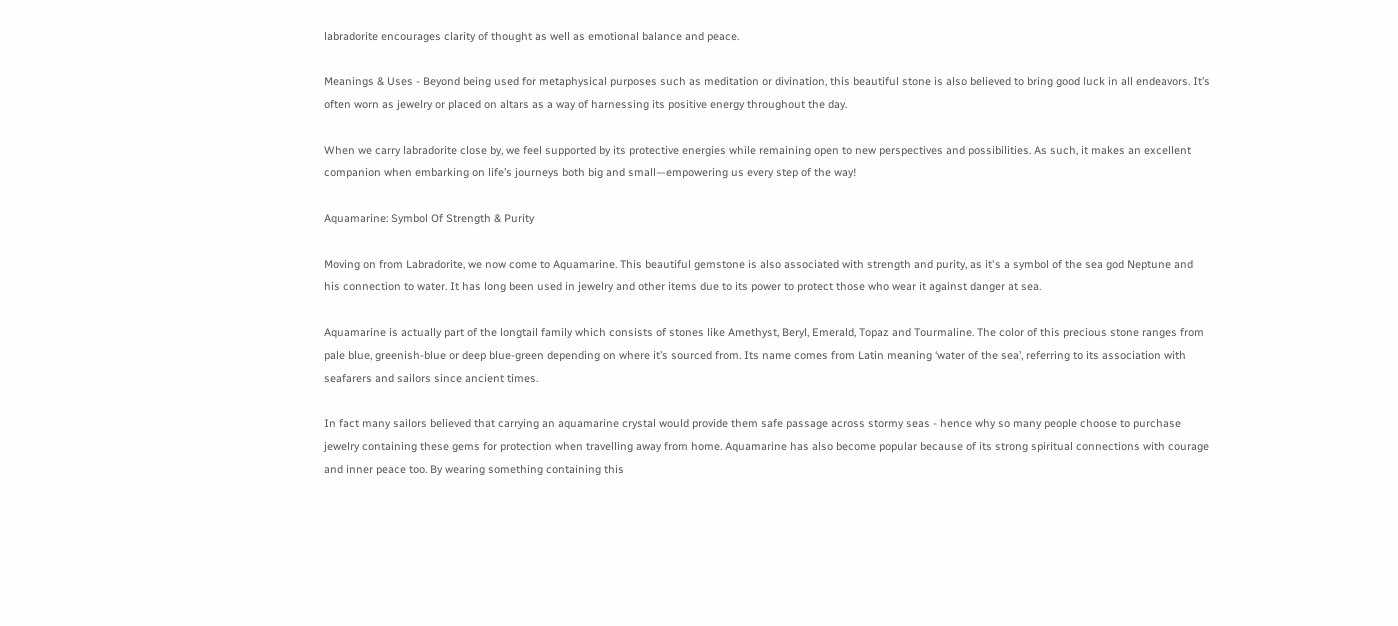labradorite encourages clarity of thought as well as emotional balance and peace.

Meanings & Uses - Beyond being used for metaphysical purposes such as meditation or divination, this beautiful stone is also believed to bring good luck in all endeavors. It’s often worn as jewelry or placed on altars as a way of harnessing its positive energy throughout the day.

When we carry labradorite close by, we feel supported by its protective energies while remaining open to new perspectives and possibilities. As such, it makes an excellent companion when embarking on life’s journeys both big and small—empowering us every step of the way!

Aquamarine: Symbol Of Strength & Purity

Moving on from Labradorite, we now come to Aquamarine. This beautiful gemstone is also associated with strength and purity, as it's a symbol of the sea god Neptune and his connection to water. It has long been used in jewelry and other items due to its power to protect those who wear it against danger at sea.

Aquamarine is actually part of the longtail family which consists of stones like Amethyst, Beryl, Emerald, Topaz and Tourmaline. The color of this precious stone ranges from pale blue, greenish-blue or deep blue-green depending on where it’s sourced from. Its name comes from Latin meaning ‘water of the sea’, referring to its association with seafarers and sailors since ancient times.

In fact many sailors believed that carrying an aquamarine crystal would provide them safe passage across stormy seas - hence why so many people choose to purchase jewelry containing these gems for protection when travelling away from home. Aquamarine has also become popular because of its strong spiritual connections with courage and inner peace too. By wearing something containing this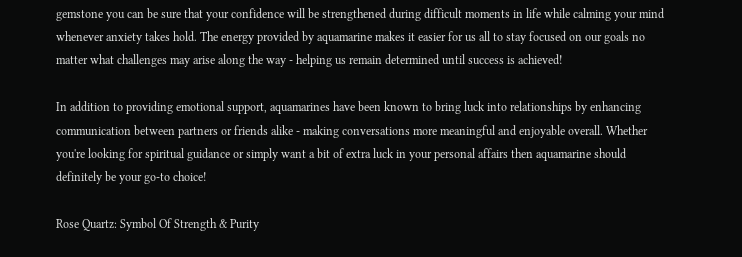gemstone you can be sure that your confidence will be strengthened during difficult moments in life while calming your mind whenever anxiety takes hold. The energy provided by aquamarine makes it easier for us all to stay focused on our goals no matter what challenges may arise along the way - helping us remain determined until success is achieved!

In addition to providing emotional support, aquamarines have been known to bring luck into relationships by enhancing communication between partners or friends alike - making conversations more meaningful and enjoyable overall. Whether you're looking for spiritual guidance or simply want a bit of extra luck in your personal affairs then aquamarine should definitely be your go-to choice!

Rose Quartz: Symbol Of Strength & Purity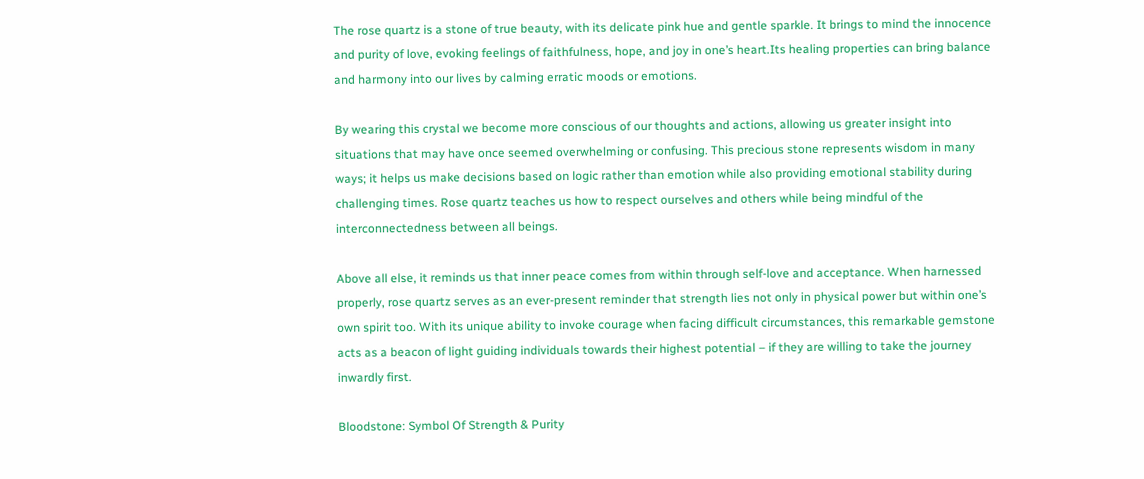The rose quartz is a stone of true beauty, with its delicate pink hue and gentle sparkle. It brings to mind the innocence and purity of love, evoking feelings of faithfulness, hope, and joy in one’s heart.Its healing properties can bring balance and harmony into our lives by calming erratic moods or emotions.

By wearing this crystal we become more conscious of our thoughts and actions, allowing us greater insight into situations that may have once seemed overwhelming or confusing. This precious stone represents wisdom in many ways; it helps us make decisions based on logic rather than emotion while also providing emotional stability during challenging times. Rose quartz teaches us how to respect ourselves and others while being mindful of the interconnectedness between all beings.

Above all else, it reminds us that inner peace comes from within through self-love and acceptance. When harnessed properly, rose quartz serves as an ever-present reminder that strength lies not only in physical power but within one’s own spirit too. With its unique ability to invoke courage when facing difficult circumstances, this remarkable gemstone acts as a beacon of light guiding individuals towards their highest potential – if they are willing to take the journey inwardly first.

Bloodstone: Symbol Of Strength & Purity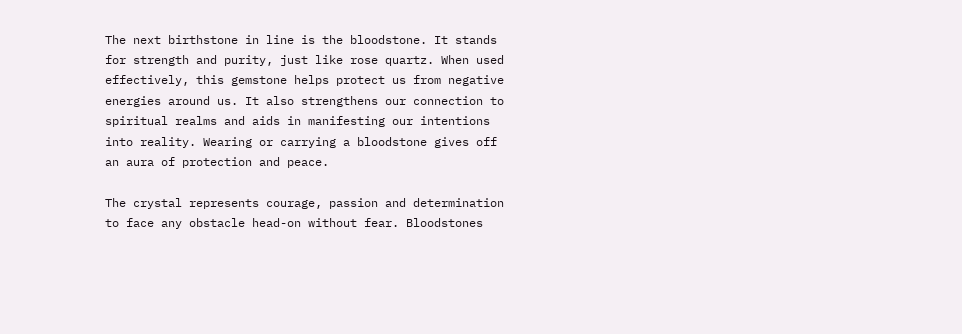The next birthstone in line is the bloodstone. It stands for strength and purity, just like rose quartz. When used effectively, this gemstone helps protect us from negative energies around us. It also strengthens our connection to spiritual realms and aids in manifesting our intentions into reality. Wearing or carrying a bloodstone gives off an aura of protection and peace.

The crystal represents courage, passion and determination to face any obstacle head-on without fear. Bloodstones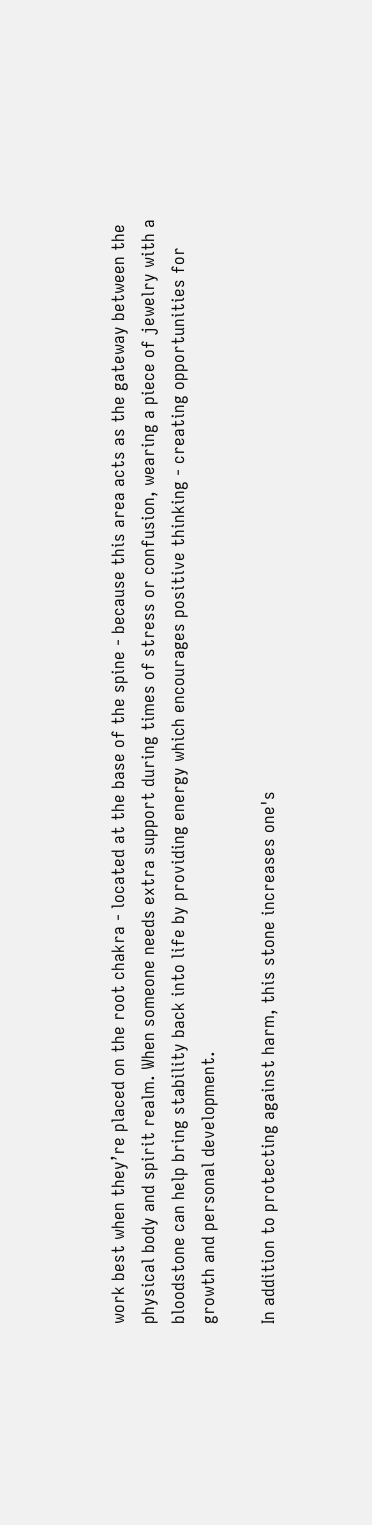work best when they’re placed on the root chakra - located at the base of the spine - because this area acts as the gateway between the physical body and spirit realm. When someone needs extra support during times of stress or confusion, wearing a piece of jewelry with a bloodstone can help bring stability back into life by providing energy which encourages positive thinking - creating opportunities for growth and personal development.

In addition to protecting against harm, this stone increases one's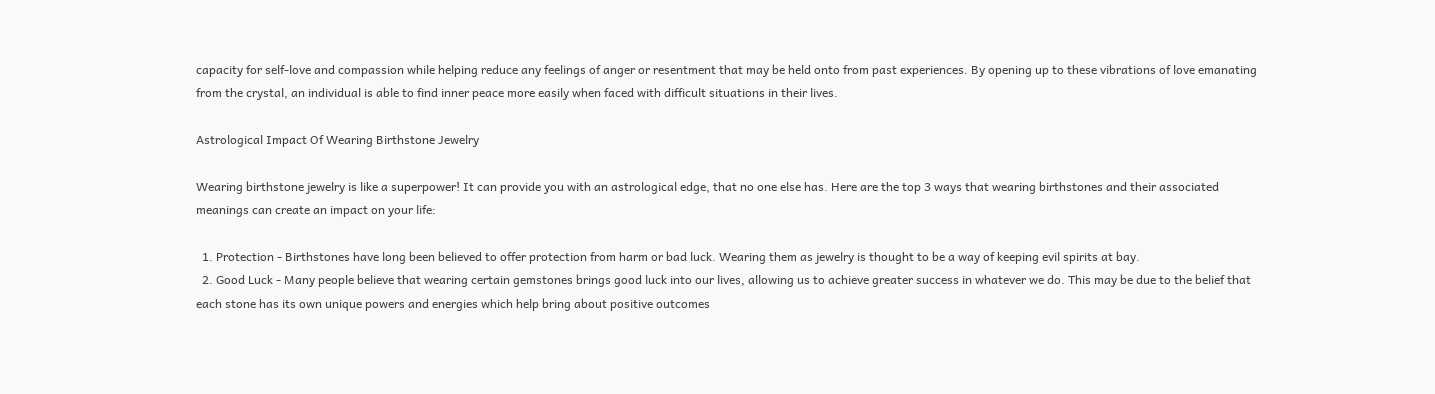capacity for self-love and compassion while helping reduce any feelings of anger or resentment that may be held onto from past experiences. By opening up to these vibrations of love emanating from the crystal, an individual is able to find inner peace more easily when faced with difficult situations in their lives.

Astrological Impact Of Wearing Birthstone Jewelry

Wearing birthstone jewelry is like a superpower! It can provide you with an astrological edge, that no one else has. Here are the top 3 ways that wearing birthstones and their associated meanings can create an impact on your life:

  1. Protection - Birthstones have long been believed to offer protection from harm or bad luck. Wearing them as jewelry is thought to be a way of keeping evil spirits at bay.
  2. Good Luck - Many people believe that wearing certain gemstones brings good luck into our lives, allowing us to achieve greater success in whatever we do. This may be due to the belief that each stone has its own unique powers and energies which help bring about positive outcomes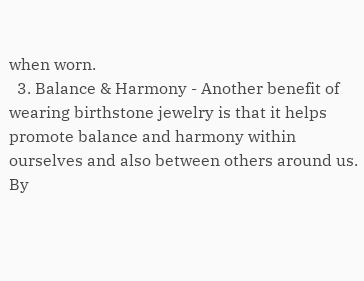when worn.
  3. Balance & Harmony - Another benefit of wearing birthstone jewelry is that it helps promote balance and harmony within ourselves and also between others around us. By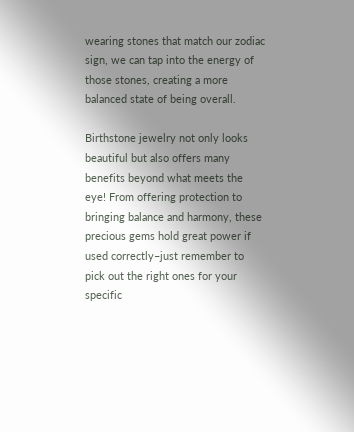wearing stones that match our zodiac sign, we can tap into the energy of those stones, creating a more balanced state of being overall.

Birthstone jewelry not only looks beautiful but also offers many benefits beyond what meets the eye! From offering protection to bringing balance and harmony, these precious gems hold great power if used correctly–just remember to pick out the right ones for your specific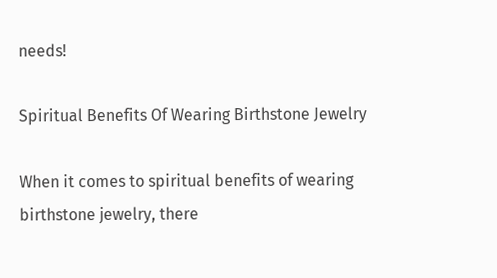needs!

Spiritual Benefits Of Wearing Birthstone Jewelry

When it comes to spiritual benefits of wearing birthstone jewelry, there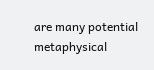are many potential metaphysical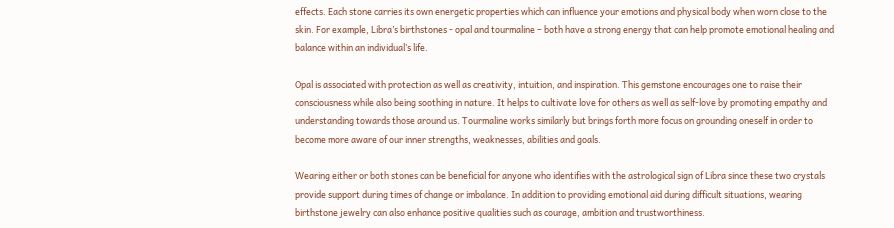effects. Each stone carries its own energetic properties which can influence your emotions and physical body when worn close to the skin. For example, Libra’s birthstones - opal and tourmaline – both have a strong energy that can help promote emotional healing and balance within an individual’s life.

Opal is associated with protection as well as creativity, intuition, and inspiration. This gemstone encourages one to raise their consciousness while also being soothing in nature. It helps to cultivate love for others as well as self-love by promoting empathy and understanding towards those around us. Tourmaline works similarly but brings forth more focus on grounding oneself in order to become more aware of our inner strengths, weaknesses, abilities and goals.

Wearing either or both stones can be beneficial for anyone who identifies with the astrological sign of Libra since these two crystals provide support during times of change or imbalance. In addition to providing emotional aid during difficult situations, wearing birthstone jewelry can also enhance positive qualities such as courage, ambition and trustworthiness.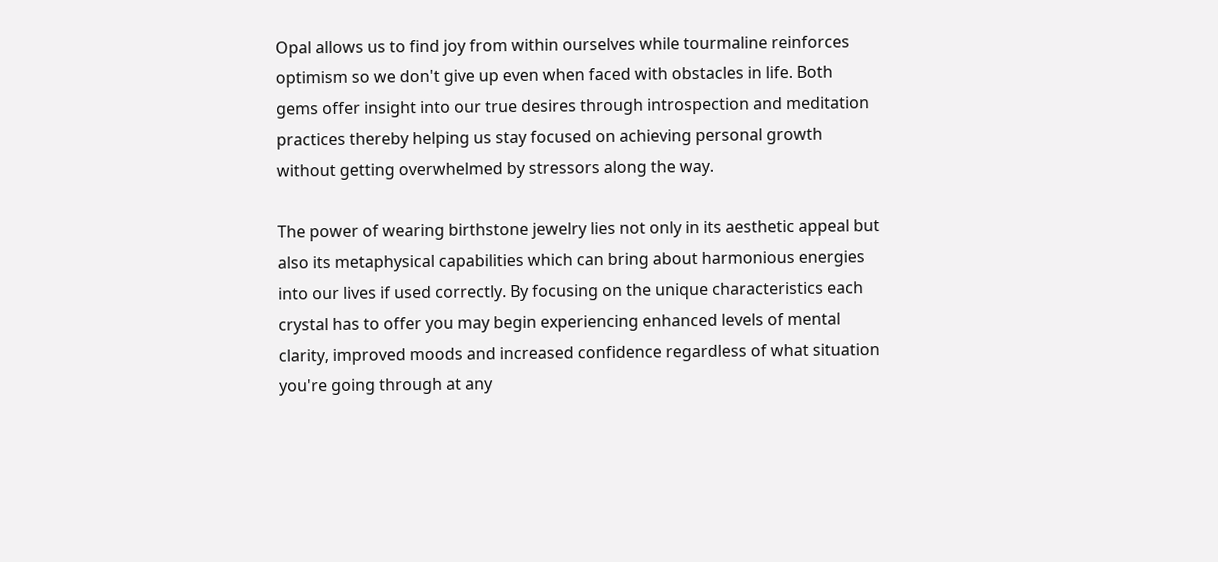Opal allows us to find joy from within ourselves while tourmaline reinforces optimism so we don't give up even when faced with obstacles in life. Both gems offer insight into our true desires through introspection and meditation practices thereby helping us stay focused on achieving personal growth without getting overwhelmed by stressors along the way.

The power of wearing birthstone jewelry lies not only in its aesthetic appeal but also its metaphysical capabilities which can bring about harmonious energies into our lives if used correctly. By focusing on the unique characteristics each crystal has to offer you may begin experiencing enhanced levels of mental clarity, improved moods and increased confidence regardless of what situation you're going through at any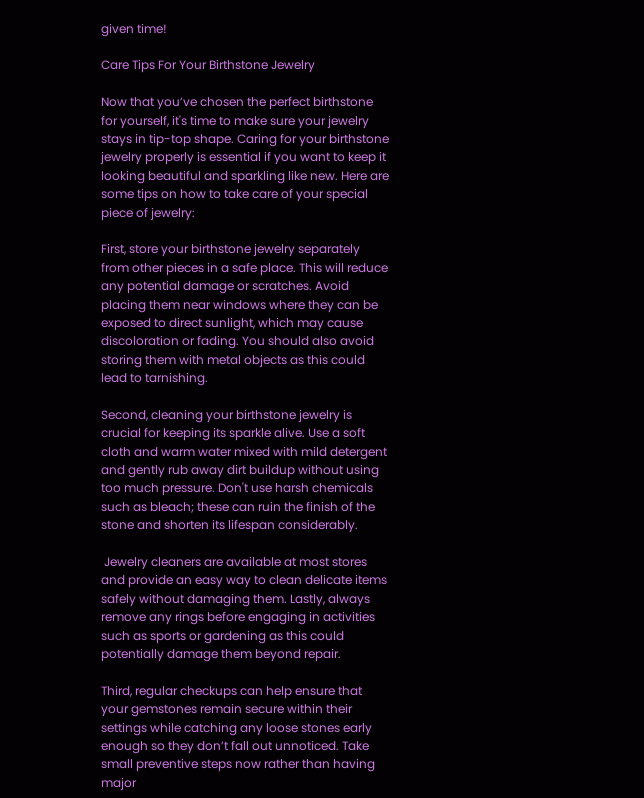given time!

Care Tips For Your Birthstone Jewelry

Now that you’ve chosen the perfect birthstone for yourself, it's time to make sure your jewelry stays in tip-top shape. Caring for your birthstone jewelry properly is essential if you want to keep it looking beautiful and sparkling like new. Here are some tips on how to take care of your special piece of jewelry:

First, store your birthstone jewelry separately from other pieces in a safe place. This will reduce any potential damage or scratches. Avoid placing them near windows where they can be exposed to direct sunlight, which may cause discoloration or fading. You should also avoid storing them with metal objects as this could lead to tarnishing.

Second, cleaning your birthstone jewelry is crucial for keeping its sparkle alive. Use a soft cloth and warm water mixed with mild detergent and gently rub away dirt buildup without using too much pressure. Don't use harsh chemicals such as bleach; these can ruin the finish of the stone and shorten its lifespan considerably.

 Jewelry cleaners are available at most stores and provide an easy way to clean delicate items safely without damaging them. Lastly, always remove any rings before engaging in activities such as sports or gardening as this could potentially damage them beyond repair.

Third, regular checkups can help ensure that your gemstones remain secure within their settings while catching any loose stones early enough so they don’t fall out unnoticed. Take small preventive steps now rather than having major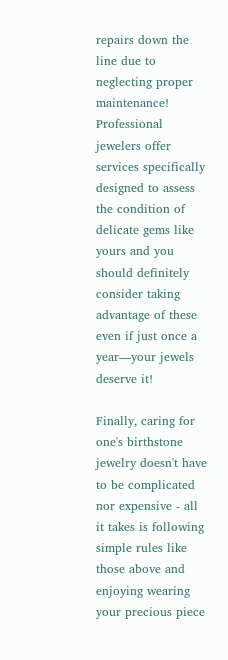repairs down the line due to neglecting proper maintenance! Professional jewelers offer services specifically designed to assess the condition of delicate gems like yours and you should definitely consider taking advantage of these even if just once a year—your jewels deserve it!

Finally, caring for one's birthstone jewelry doesn't have to be complicated nor expensive - all it takes is following simple rules like those above and enjoying wearing your precious piece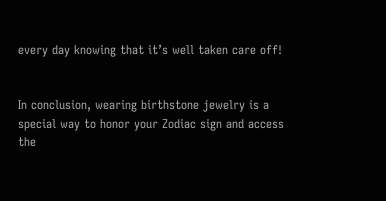every day knowing that it’s well taken care off!


In conclusion, wearing birthstone jewelry is a special way to honor your Zodiac sign and access the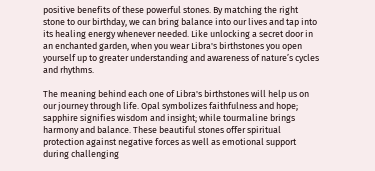positive benefits of these powerful stones. By matching the right stone to our birthday, we can bring balance into our lives and tap into its healing energy whenever needed. Like unlocking a secret door in an enchanted garden, when you wear Libra's birthstones you open yourself up to greater understanding and awareness of nature’s cycles and rhythms.

The meaning behind each one of Libra's birthstones will help us on our journey through life. Opal symbolizes faithfulness and hope; sapphire signifies wisdom and insight; while tourmaline brings harmony and balance. These beautiful stones offer spiritual protection against negative forces as well as emotional support during challenging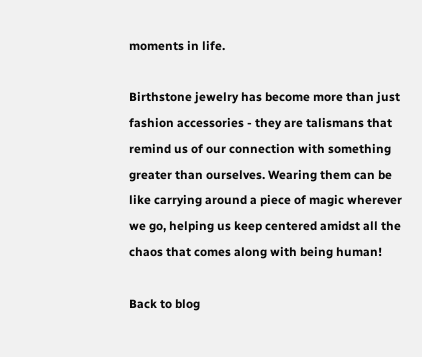moments in life.

Birthstone jewelry has become more than just fashion accessories - they are talismans that remind us of our connection with something greater than ourselves. Wearing them can be like carrying around a piece of magic wherever we go, helping us keep centered amidst all the chaos that comes along with being human!

Back to blog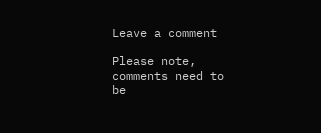Leave a comment

Please note, comments need to be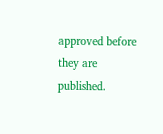approved before they are published.